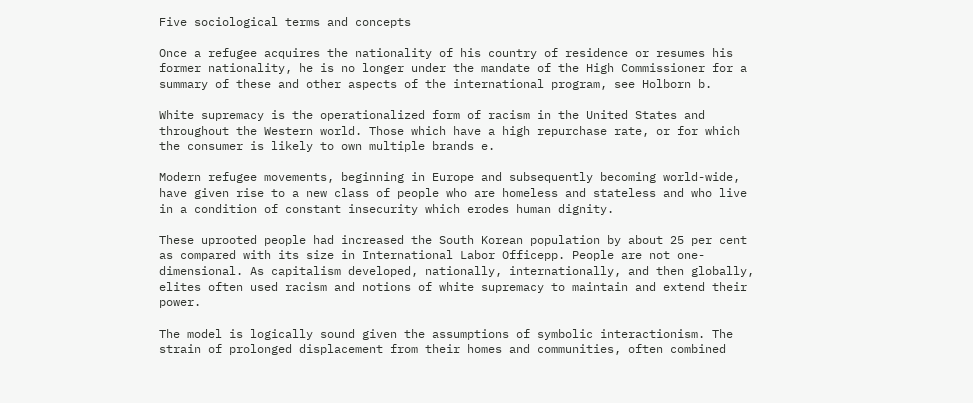Five sociological terms and concepts

Once a refugee acquires the nationality of his country of residence or resumes his former nationality, he is no longer under the mandate of the High Commissioner for a summary of these and other aspects of the international program, see Holborn b.

White supremacy is the operationalized form of racism in the United States and throughout the Western world. Those which have a high repurchase rate, or for which the consumer is likely to own multiple brands e.

Modern refugee movements, beginning in Europe and subsequently becoming world-wide, have given rise to a new class of people who are homeless and stateless and who live in a condition of constant insecurity which erodes human dignity.

These uprooted people had increased the South Korean population by about 25 per cent as compared with its size in International Labor Officepp. People are not one-dimensional. As capitalism developed, nationally, internationally, and then globally, elites often used racism and notions of white supremacy to maintain and extend their power.

The model is logically sound given the assumptions of symbolic interactionism. The strain of prolonged displacement from their homes and communities, often combined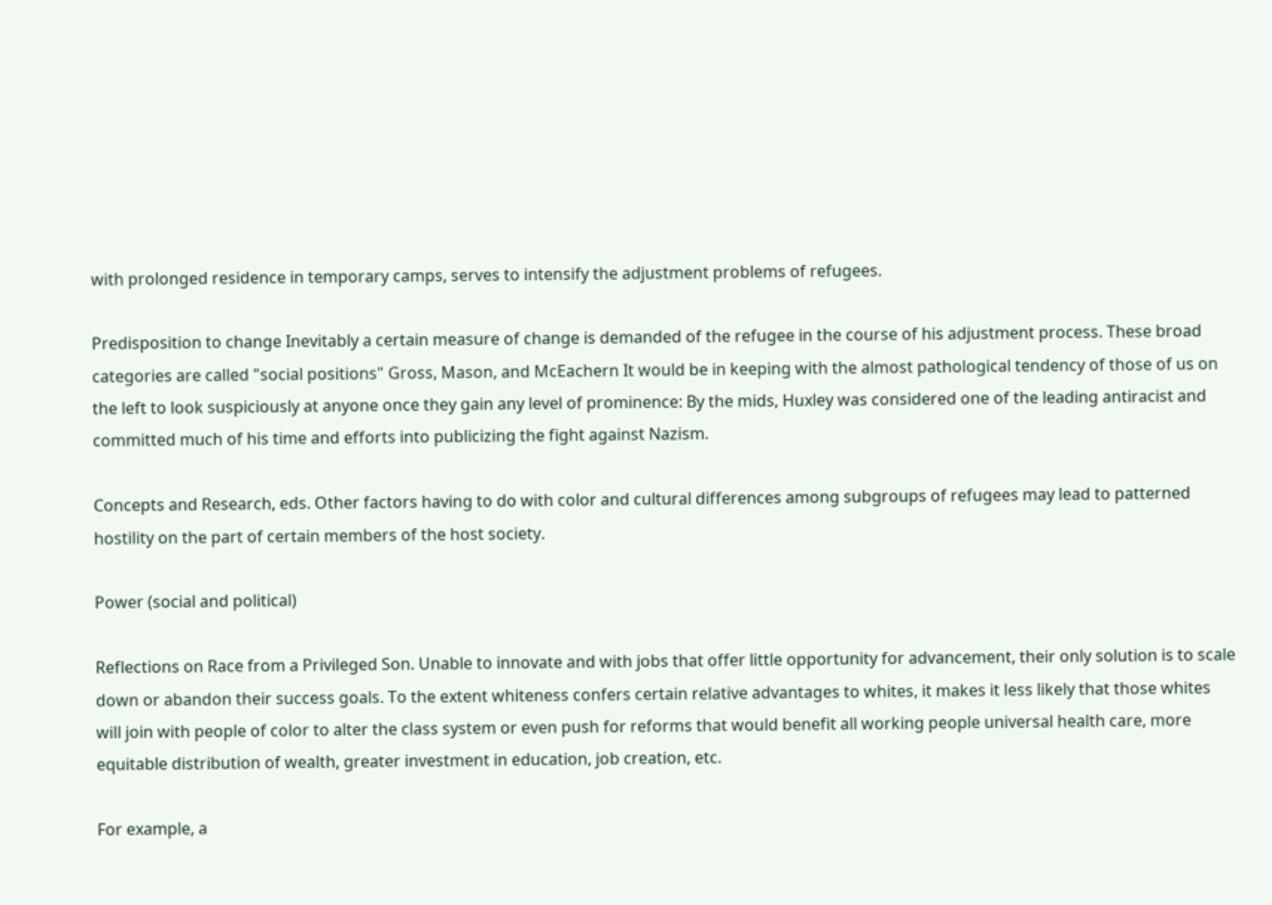with prolonged residence in temporary camps, serves to intensify the adjustment problems of refugees.

Predisposition to change Inevitably a certain measure of change is demanded of the refugee in the course of his adjustment process. These broad categories are called "social positions" Gross, Mason, and McEachern It would be in keeping with the almost pathological tendency of those of us on the left to look suspiciously at anyone once they gain any level of prominence: By the mids, Huxley was considered one of the leading antiracist and committed much of his time and efforts into publicizing the fight against Nazism.

Concepts and Research, eds. Other factors having to do with color and cultural differences among subgroups of refugees may lead to patterned hostility on the part of certain members of the host society.

Power (social and political)

Reflections on Race from a Privileged Son. Unable to innovate and with jobs that offer little opportunity for advancement, their only solution is to scale down or abandon their success goals. To the extent whiteness confers certain relative advantages to whites, it makes it less likely that those whites will join with people of color to alter the class system or even push for reforms that would benefit all working people universal health care, more equitable distribution of wealth, greater investment in education, job creation, etc.

For example, a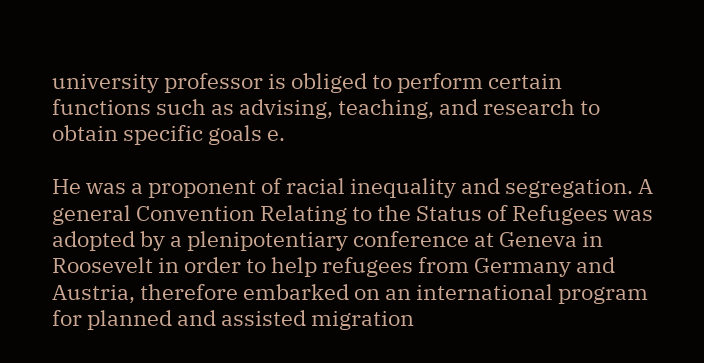university professor is obliged to perform certain functions such as advising, teaching, and research to obtain specific goals e.

He was a proponent of racial inequality and segregation. A general Convention Relating to the Status of Refugees was adopted by a plenipotentiary conference at Geneva in Roosevelt in order to help refugees from Germany and Austria, therefore embarked on an international program for planned and assisted migration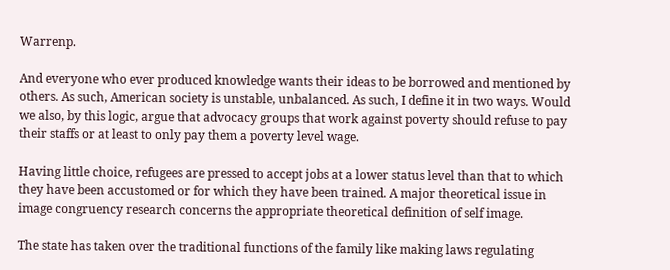Warrenp.

And everyone who ever produced knowledge wants their ideas to be borrowed and mentioned by others. As such, American society is unstable, unbalanced. As such, I define it in two ways. Would we also, by this logic, argue that advocacy groups that work against poverty should refuse to pay their staffs or at least to only pay them a poverty level wage.

Having little choice, refugees are pressed to accept jobs at a lower status level than that to which they have been accustomed or for which they have been trained. A major theoretical issue in image congruency research concerns the appropriate theoretical definition of self image.

The state has taken over the traditional functions of the family like making laws regulating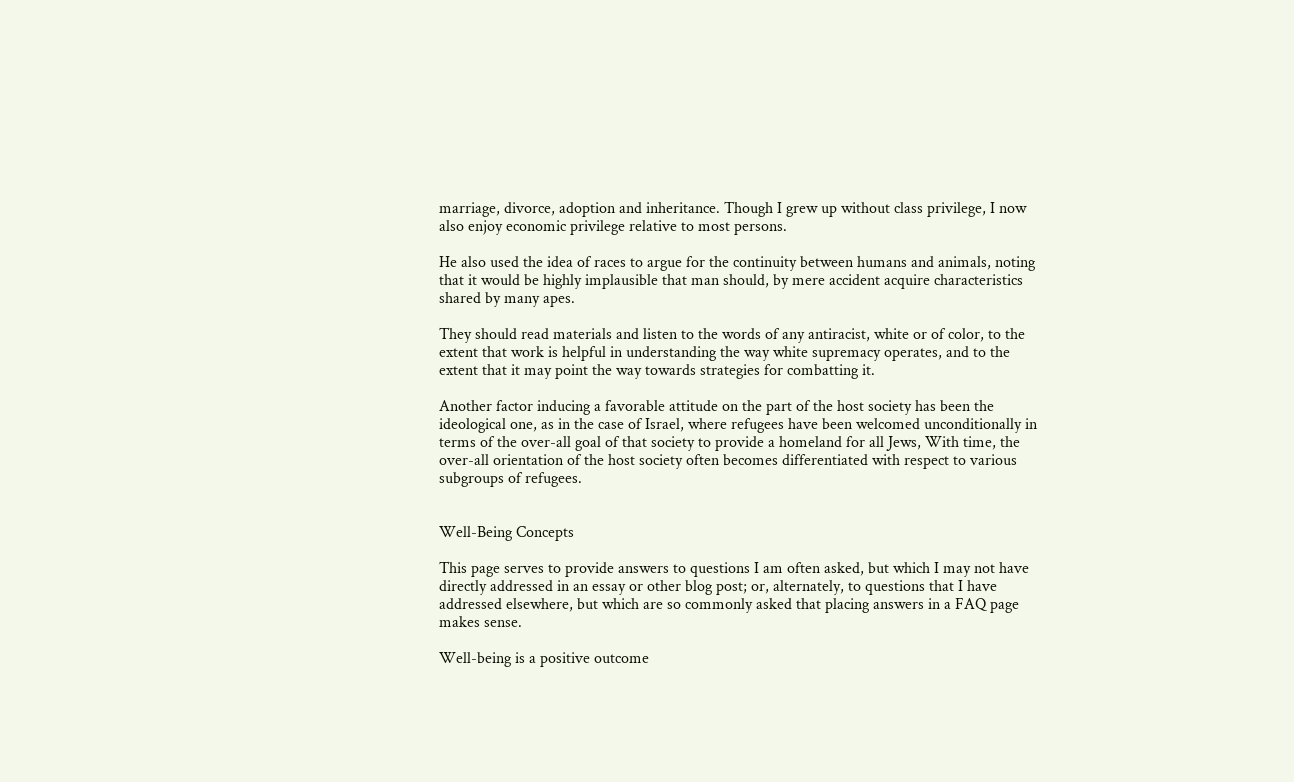marriage, divorce, adoption and inheritance. Though I grew up without class privilege, I now also enjoy economic privilege relative to most persons.

He also used the idea of races to argue for the continuity between humans and animals, noting that it would be highly implausible that man should, by mere accident acquire characteristics shared by many apes.

They should read materials and listen to the words of any antiracist, white or of color, to the extent that work is helpful in understanding the way white supremacy operates, and to the extent that it may point the way towards strategies for combatting it.

Another factor inducing a favorable attitude on the part of the host society has been the ideological one, as in the case of Israel, where refugees have been welcomed unconditionally in terms of the over-all goal of that society to provide a homeland for all Jews, With time, the over-all orientation of the host society often becomes differentiated with respect to various subgroups of refugees.


Well-Being Concepts

This page serves to provide answers to questions I am often asked, but which I may not have directly addressed in an essay or other blog post; or, alternately, to questions that I have addressed elsewhere, but which are so commonly asked that placing answers in a FAQ page makes sense.

Well-being is a positive outcome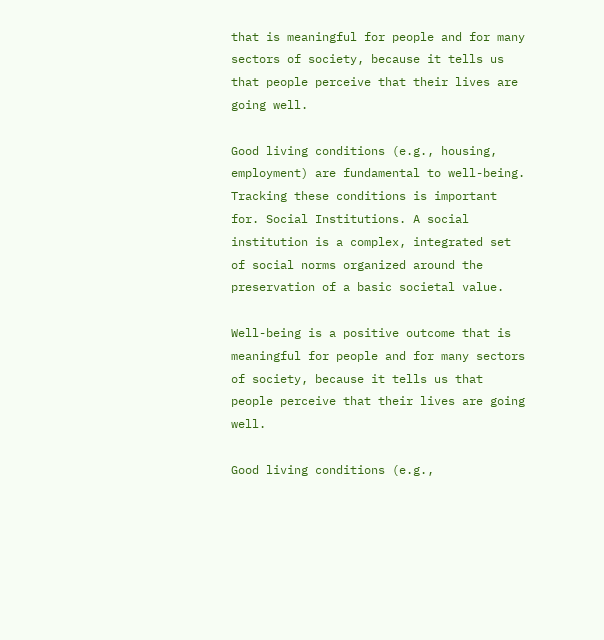that is meaningful for people and for many sectors of society, because it tells us that people perceive that their lives are going well.

Good living conditions (e.g., housing, employment) are fundamental to well-being. Tracking these conditions is important for. Social Institutions. A social institution is a complex, integrated set of social norms organized around the preservation of a basic societal value.

Well-being is a positive outcome that is meaningful for people and for many sectors of society, because it tells us that people perceive that their lives are going well.

Good living conditions (e.g.,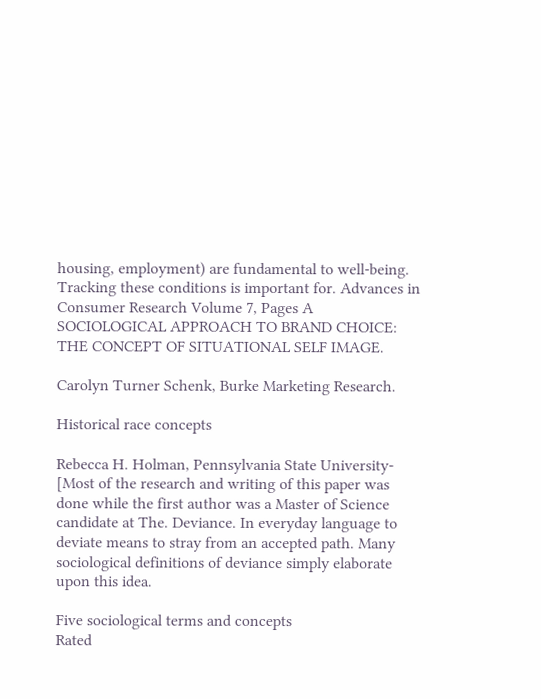housing, employment) are fundamental to well-being. Tracking these conditions is important for. Advances in Consumer Research Volume 7, Pages A SOCIOLOGICAL APPROACH TO BRAND CHOICE: THE CONCEPT OF SITUATIONAL SELF IMAGE.

Carolyn Turner Schenk, Burke Marketing Research.

Historical race concepts

Rebecca H. Holman, Pennsylvania State University- [Most of the research and writing of this paper was done while the first author was a Master of Science candidate at The. Deviance. In everyday language to deviate means to stray from an accepted path. Many sociological definitions of deviance simply elaborate upon this idea.

Five sociological terms and concepts
Rated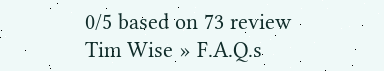0/5 based on 73 review
Tim Wise » F.A.Q.s